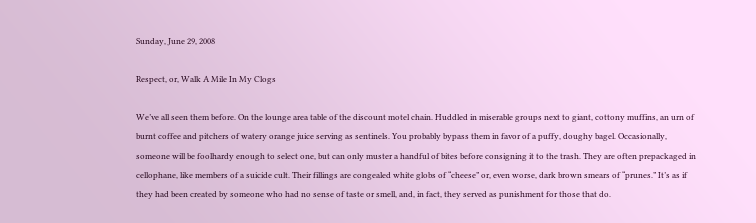Sunday, June 29, 2008

Respect, or, Walk A Mile In My Clogs

We’ve all seen them before. On the lounge area table of the discount motel chain. Huddled in miserable groups next to giant, cottony muffins, an urn of burnt coffee and pitchers of watery orange juice serving as sentinels. You probably bypass them in favor of a puffy, doughy bagel. Occasionally, someone will be foolhardy enough to select one, but can only muster a handful of bites before consigning it to the trash. They are often prepackaged in cellophane, like members of a suicide cult. Their fillings are congealed white globs of “cheese” or, even worse, dark brown smears of “prunes.” It’s as if they had been created by someone who had no sense of taste or smell, and, in fact, they served as punishment for those that do.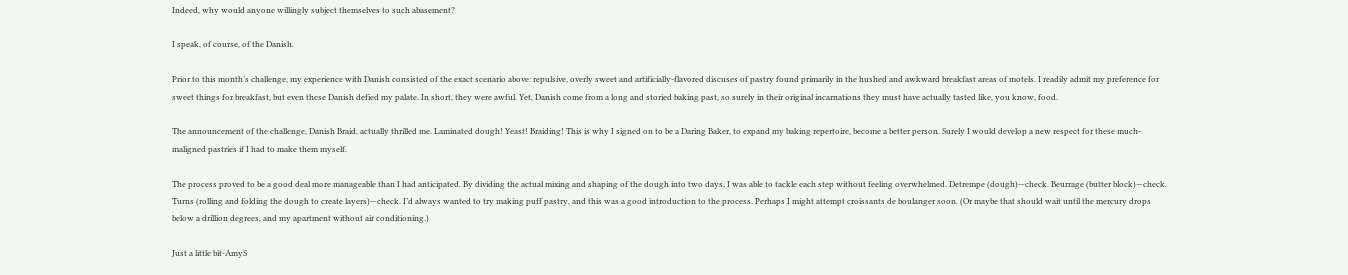Indeed, why would anyone willingly subject themselves to such abasement?

I speak, of course, of the Danish.

Prior to this month’s challenge, my experience with Danish consisted of the exact scenario above: repulsive, overly sweet and artificially-flavored discuses of pastry found primarily in the hushed and awkward breakfast areas of motels. I readily admit my preference for sweet things for breakfast, but even these Danish defied my palate. In short, they were awful. Yet, Danish come from a long and storied baking past, so surely in their original incarnations they must have actually tasted like, you know, food.

The announcement of the challenge, Danish Braid, actually thrilled me. Laminated dough! Yeast! Braiding! This is why I signed on to be a Daring Baker, to expand my baking repertoire, become a better person. Surely I would develop a new respect for these much-maligned pastries if I had to make them myself.

The process proved to be a good deal more manageable than I had anticipated. By dividing the actual mixing and shaping of the dough into two days, I was able to tackle each step without feeling overwhelmed. Detrempe (dough)—check. Beurrage (butter block)—check. Turns (rolling and folding the dough to create layers)—check. I’d always wanted to try making puff pastry, and this was a good introduction to the process. Perhaps I might attempt croissants de boulanger soon. (Or maybe that should wait until the mercury drops below a drillion degrees, and my apartment without air conditioning.)

Just a little bit-AmyS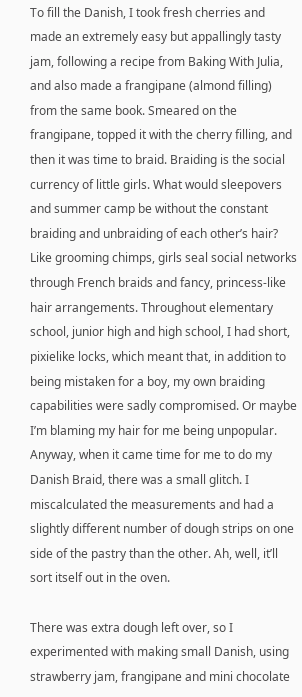To fill the Danish, I took fresh cherries and made an extremely easy but appallingly tasty jam, following a recipe from Baking With Julia, and also made a frangipane (almond filling) from the same book. Smeared on the frangipane, topped it with the cherry filling, and then it was time to braid. Braiding is the social currency of little girls. What would sleepovers and summer camp be without the constant braiding and unbraiding of each other’s hair? Like grooming chimps, girls seal social networks through French braids and fancy, princess-like hair arrangements. Throughout elementary school, junior high and high school, I had short, pixielike locks, which meant that, in addition to being mistaken for a boy, my own braiding capabilities were sadly compromised. Or maybe I’m blaming my hair for me being unpopular. Anyway, when it came time for me to do my Danish Braid, there was a small glitch. I miscalculated the measurements and had a slightly different number of dough strips on one side of the pastry than the other. Ah, well, it’ll sort itself out in the oven.

There was extra dough left over, so I experimented with making small Danish, using strawberry jam, frangipane and mini chocolate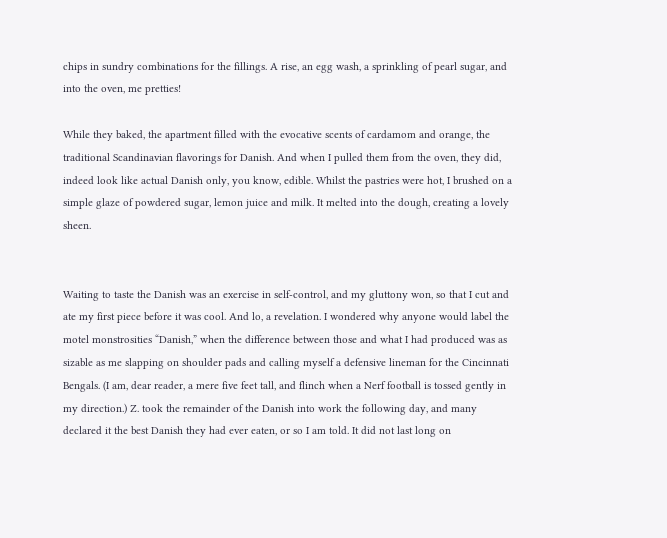chips in sundry combinations for the fillings. A rise, an egg wash, a sprinkling of pearl sugar, and into the oven, me pretties!

While they baked, the apartment filled with the evocative scents of cardamom and orange, the traditional Scandinavian flavorings for Danish. And when I pulled them from the oven, they did, indeed look like actual Danish only, you know, edible. Whilst the pastries were hot, I brushed on a simple glaze of powdered sugar, lemon juice and milk. It melted into the dough, creating a lovely sheen.


Waiting to taste the Danish was an exercise in self-control, and my gluttony won, so that I cut and ate my first piece before it was cool. And lo, a revelation. I wondered why anyone would label the motel monstrosities “Danish,” when the difference between those and what I had produced was as sizable as me slapping on shoulder pads and calling myself a defensive lineman for the Cincinnati Bengals. (I am, dear reader, a mere five feet tall, and flinch when a Nerf football is tossed gently in my direction.) Z. took the remainder of the Danish into work the following day, and many declared it the best Danish they had ever eaten, or so I am told. It did not last long on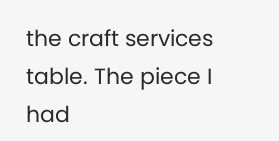the craft services table. The piece I had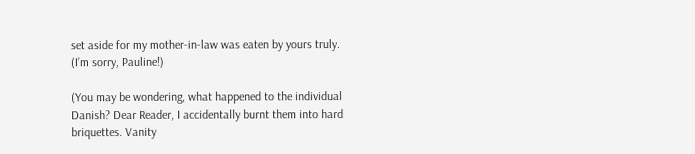set aside for my mother-in-law was eaten by yours truly. (I’m sorry, Pauline!)

(You may be wondering, what happened to the individual Danish? Dear Reader, I accidentally burnt them into hard briquettes. Vanity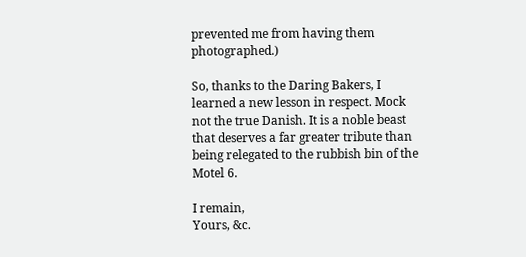prevented me from having them photographed.)

So, thanks to the Daring Bakers, I learned a new lesson in respect. Mock not the true Danish. It is a noble beast that deserves a far greater tribute than being relegated to the rubbish bin of the Motel 6.

I remain,
Yours, &c.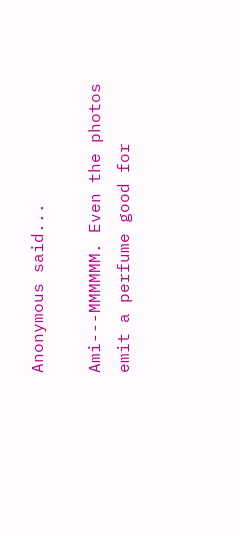Anonymous said...

Ami---MMMMMM. Even the photos emit a perfume good for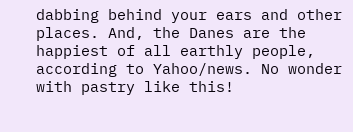dabbing behind your ears and other places. And, the Danes are the happiest of all earthly people, according to Yahoo/news. No wonder with pastry like this!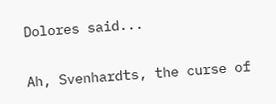Dolores said...

Ah, Svenhardts, the curse of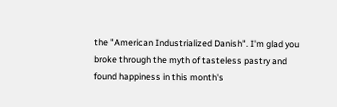the "American Industrialized Danish". I'm glad you broke through the myth of tasteless pastry and found happiness in this month's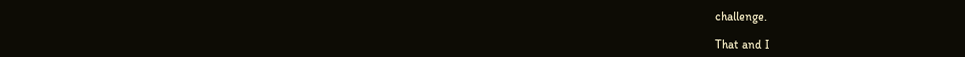challenge.

That and I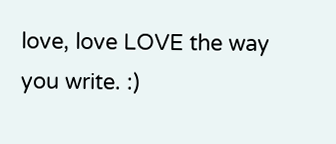love, love LOVE the way you write. :)